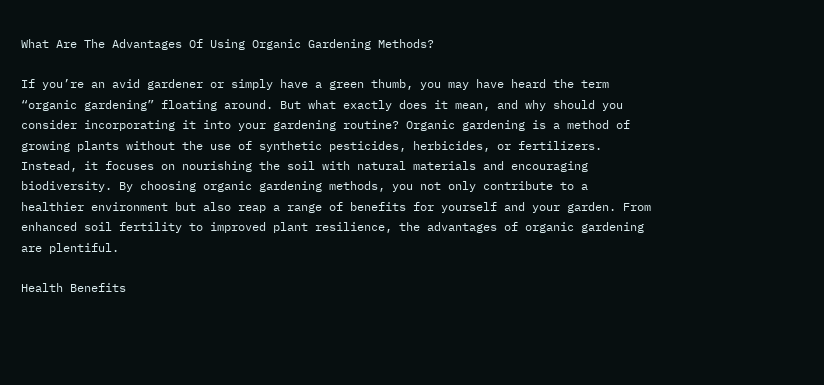What Are The Advantages Of Using Organic Gardening Methods?

If you’re an avid gardener or simply have a green thumb, you may have heard the term “organic gardening” floating around. But what exactly does it mean, and why should you consider incorporating it into your gardening routine? Organic gardening is a method of growing plants without the use of synthetic pesticides, herbicides, or fertilizers. Instead, it focuses on nourishing the soil with natural materials and encouraging biodiversity. By choosing organic gardening methods, you not only contribute to a healthier environment but also reap a range of benefits for yourself and your garden. From enhanced soil fertility to improved plant resilience, the advantages of organic gardening are plentiful.

Health Benefits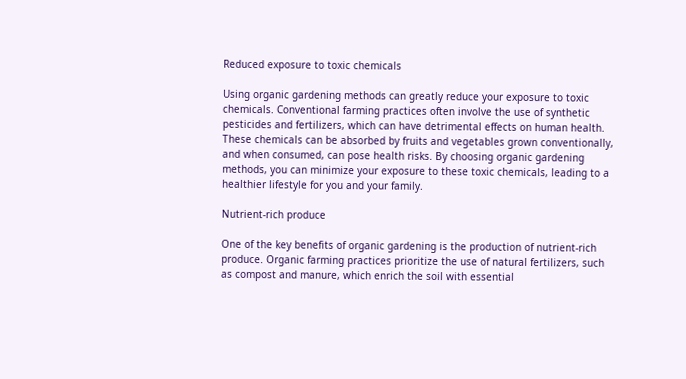Reduced exposure to toxic chemicals

Using organic gardening methods can greatly reduce your exposure to toxic chemicals. Conventional farming practices often involve the use of synthetic pesticides and fertilizers, which can have detrimental effects on human health. These chemicals can be absorbed by fruits and vegetables grown conventionally, and when consumed, can pose health risks. By choosing organic gardening methods, you can minimize your exposure to these toxic chemicals, leading to a healthier lifestyle for you and your family.

Nutrient-rich produce

One of the key benefits of organic gardening is the production of nutrient-rich produce. Organic farming practices prioritize the use of natural fertilizers, such as compost and manure, which enrich the soil with essential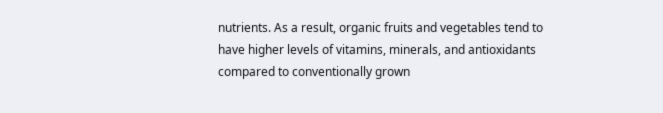nutrients. As a result, organic fruits and vegetables tend to have higher levels of vitamins, minerals, and antioxidants compared to conventionally grown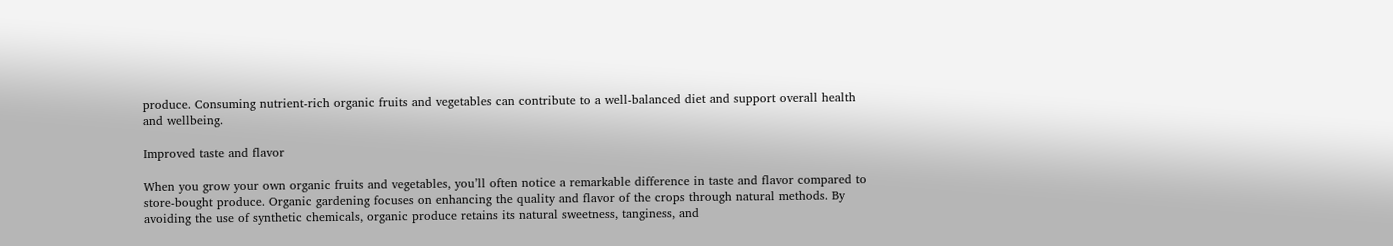produce. Consuming nutrient-rich organic fruits and vegetables can contribute to a well-balanced diet and support overall health and wellbeing.

Improved taste and flavor

When you grow your own organic fruits and vegetables, you’ll often notice a remarkable difference in taste and flavor compared to store-bought produce. Organic gardening focuses on enhancing the quality and flavor of the crops through natural methods. By avoiding the use of synthetic chemicals, organic produce retains its natural sweetness, tanginess, and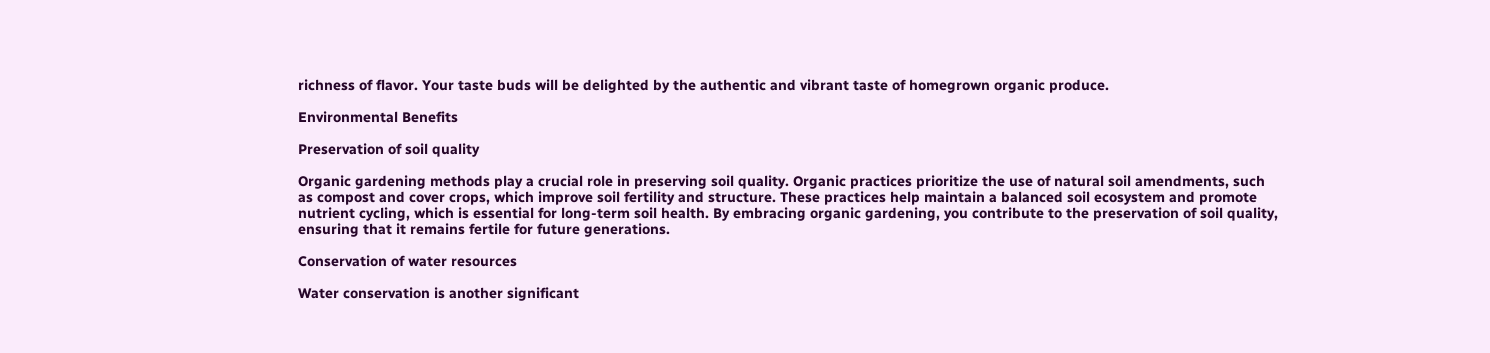richness of flavor. Your taste buds will be delighted by the authentic and vibrant taste of homegrown organic produce.

Environmental Benefits

Preservation of soil quality

Organic gardening methods play a crucial role in preserving soil quality. Organic practices prioritize the use of natural soil amendments, such as compost and cover crops, which improve soil fertility and structure. These practices help maintain a balanced soil ecosystem and promote nutrient cycling, which is essential for long-term soil health. By embracing organic gardening, you contribute to the preservation of soil quality, ensuring that it remains fertile for future generations.

Conservation of water resources

Water conservation is another significant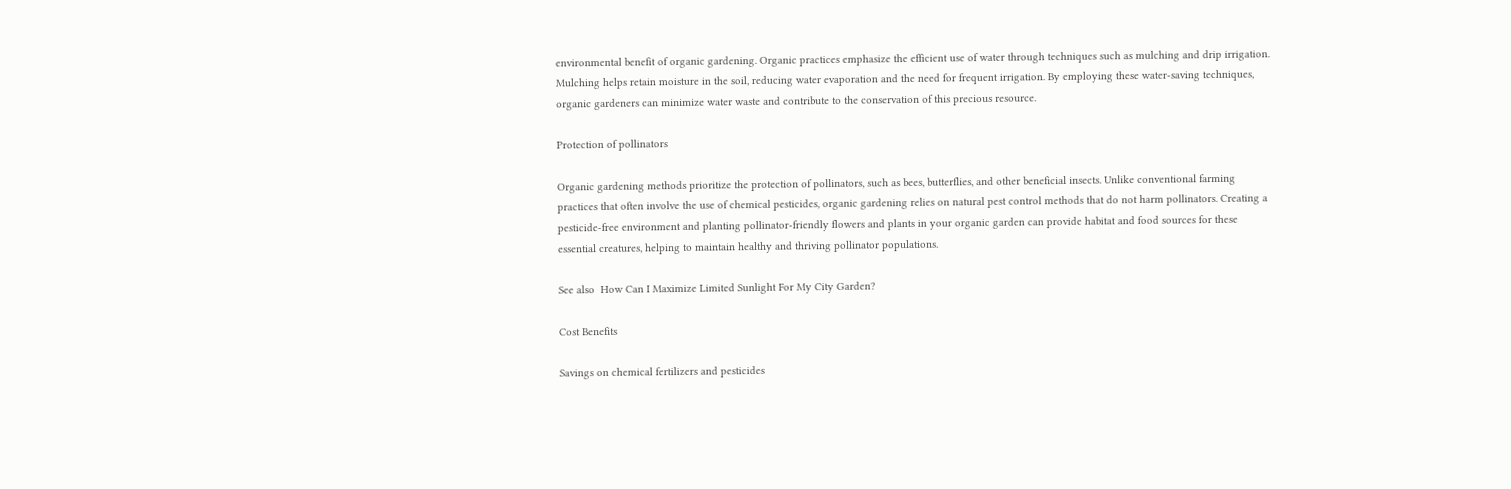environmental benefit of organic gardening. Organic practices emphasize the efficient use of water through techniques such as mulching and drip irrigation. Mulching helps retain moisture in the soil, reducing water evaporation and the need for frequent irrigation. By employing these water-saving techniques, organic gardeners can minimize water waste and contribute to the conservation of this precious resource.

Protection of pollinators

Organic gardening methods prioritize the protection of pollinators, such as bees, butterflies, and other beneficial insects. Unlike conventional farming practices that often involve the use of chemical pesticides, organic gardening relies on natural pest control methods that do not harm pollinators. Creating a pesticide-free environment and planting pollinator-friendly flowers and plants in your organic garden can provide habitat and food sources for these essential creatures, helping to maintain healthy and thriving pollinator populations.

See also  How Can I Maximize Limited Sunlight For My City Garden?

Cost Benefits

Savings on chemical fertilizers and pesticides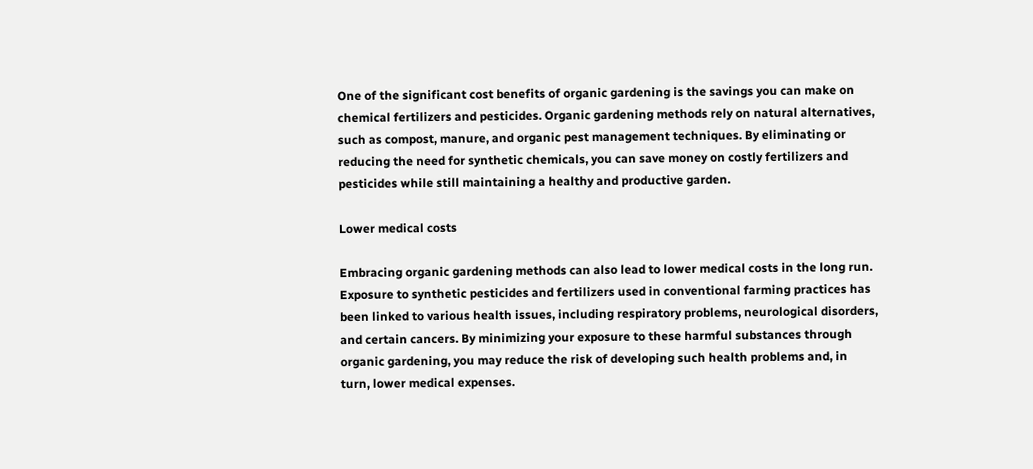One of the significant cost benefits of organic gardening is the savings you can make on chemical fertilizers and pesticides. Organic gardening methods rely on natural alternatives, such as compost, manure, and organic pest management techniques. By eliminating or reducing the need for synthetic chemicals, you can save money on costly fertilizers and pesticides while still maintaining a healthy and productive garden.

Lower medical costs

Embracing organic gardening methods can also lead to lower medical costs in the long run. Exposure to synthetic pesticides and fertilizers used in conventional farming practices has been linked to various health issues, including respiratory problems, neurological disorders, and certain cancers. By minimizing your exposure to these harmful substances through organic gardening, you may reduce the risk of developing such health problems and, in turn, lower medical expenses.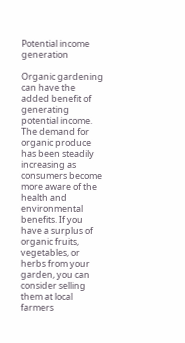Potential income generation

Organic gardening can have the added benefit of generating potential income. The demand for organic produce has been steadily increasing as consumers become more aware of the health and environmental benefits. If you have a surplus of organic fruits, vegetables, or herbs from your garden, you can consider selling them at local farmers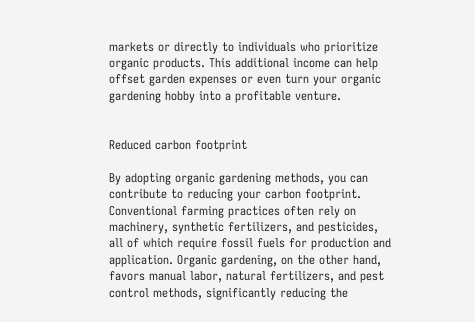markets or directly to individuals who prioritize organic products. This additional income can help offset garden expenses or even turn your organic gardening hobby into a profitable venture.


Reduced carbon footprint

By adopting organic gardening methods, you can contribute to reducing your carbon footprint. Conventional farming practices often rely on machinery, synthetic fertilizers, and pesticides, all of which require fossil fuels for production and application. Organic gardening, on the other hand, favors manual labor, natural fertilizers, and pest control methods, significantly reducing the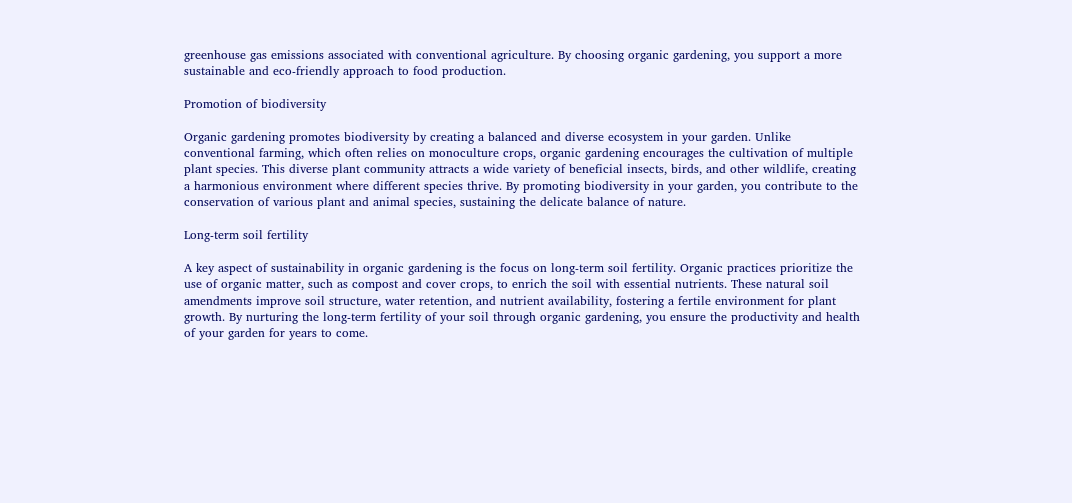greenhouse gas emissions associated with conventional agriculture. By choosing organic gardening, you support a more sustainable and eco-friendly approach to food production.

Promotion of biodiversity

Organic gardening promotes biodiversity by creating a balanced and diverse ecosystem in your garden. Unlike conventional farming, which often relies on monoculture crops, organic gardening encourages the cultivation of multiple plant species. This diverse plant community attracts a wide variety of beneficial insects, birds, and other wildlife, creating a harmonious environment where different species thrive. By promoting biodiversity in your garden, you contribute to the conservation of various plant and animal species, sustaining the delicate balance of nature.

Long-term soil fertility

A key aspect of sustainability in organic gardening is the focus on long-term soil fertility. Organic practices prioritize the use of organic matter, such as compost and cover crops, to enrich the soil with essential nutrients. These natural soil amendments improve soil structure, water retention, and nutrient availability, fostering a fertile environment for plant growth. By nurturing the long-term fertility of your soil through organic gardening, you ensure the productivity and health of your garden for years to come.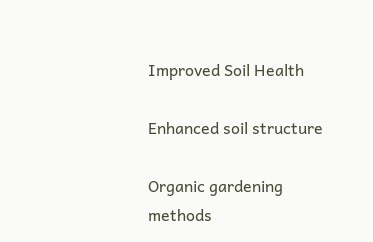Improved Soil Health

Enhanced soil structure

Organic gardening methods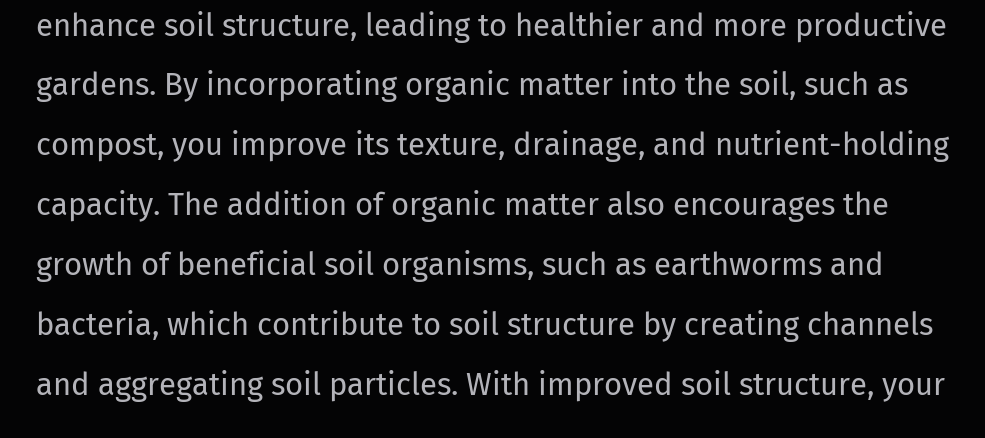enhance soil structure, leading to healthier and more productive gardens. By incorporating organic matter into the soil, such as compost, you improve its texture, drainage, and nutrient-holding capacity. The addition of organic matter also encourages the growth of beneficial soil organisms, such as earthworms and bacteria, which contribute to soil structure by creating channels and aggregating soil particles. With improved soil structure, your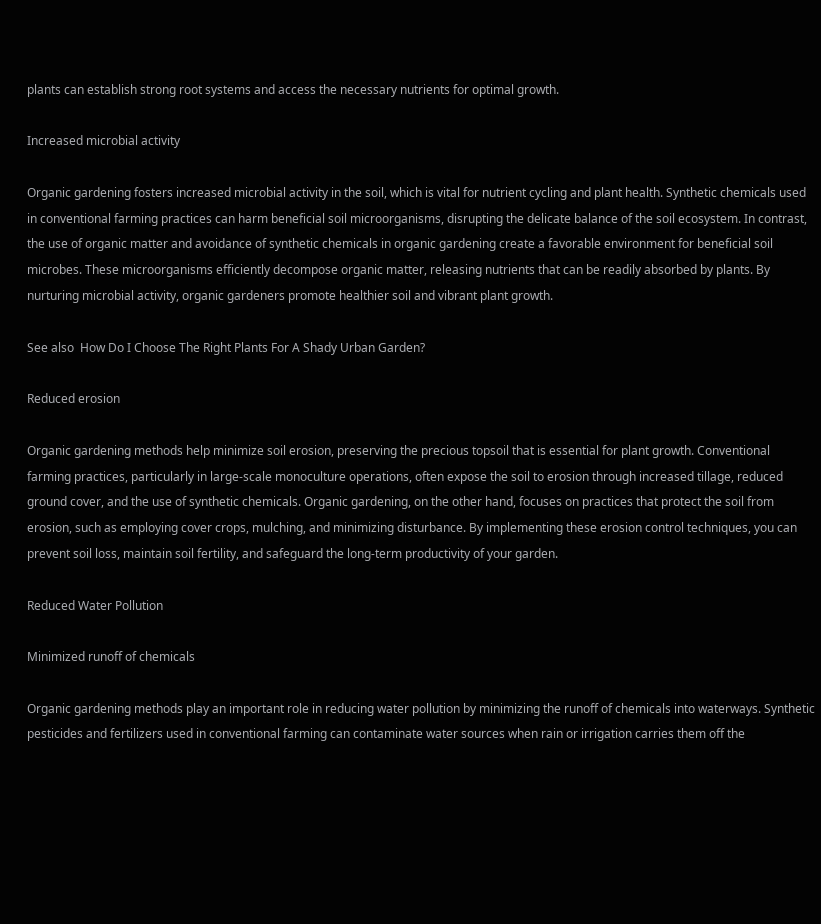plants can establish strong root systems and access the necessary nutrients for optimal growth.

Increased microbial activity

Organic gardening fosters increased microbial activity in the soil, which is vital for nutrient cycling and plant health. Synthetic chemicals used in conventional farming practices can harm beneficial soil microorganisms, disrupting the delicate balance of the soil ecosystem. In contrast, the use of organic matter and avoidance of synthetic chemicals in organic gardening create a favorable environment for beneficial soil microbes. These microorganisms efficiently decompose organic matter, releasing nutrients that can be readily absorbed by plants. By nurturing microbial activity, organic gardeners promote healthier soil and vibrant plant growth.

See also  How Do I Choose The Right Plants For A Shady Urban Garden?

Reduced erosion

Organic gardening methods help minimize soil erosion, preserving the precious topsoil that is essential for plant growth. Conventional farming practices, particularly in large-scale monoculture operations, often expose the soil to erosion through increased tillage, reduced ground cover, and the use of synthetic chemicals. Organic gardening, on the other hand, focuses on practices that protect the soil from erosion, such as employing cover crops, mulching, and minimizing disturbance. By implementing these erosion control techniques, you can prevent soil loss, maintain soil fertility, and safeguard the long-term productivity of your garden.

Reduced Water Pollution

Minimized runoff of chemicals

Organic gardening methods play an important role in reducing water pollution by minimizing the runoff of chemicals into waterways. Synthetic pesticides and fertilizers used in conventional farming can contaminate water sources when rain or irrigation carries them off the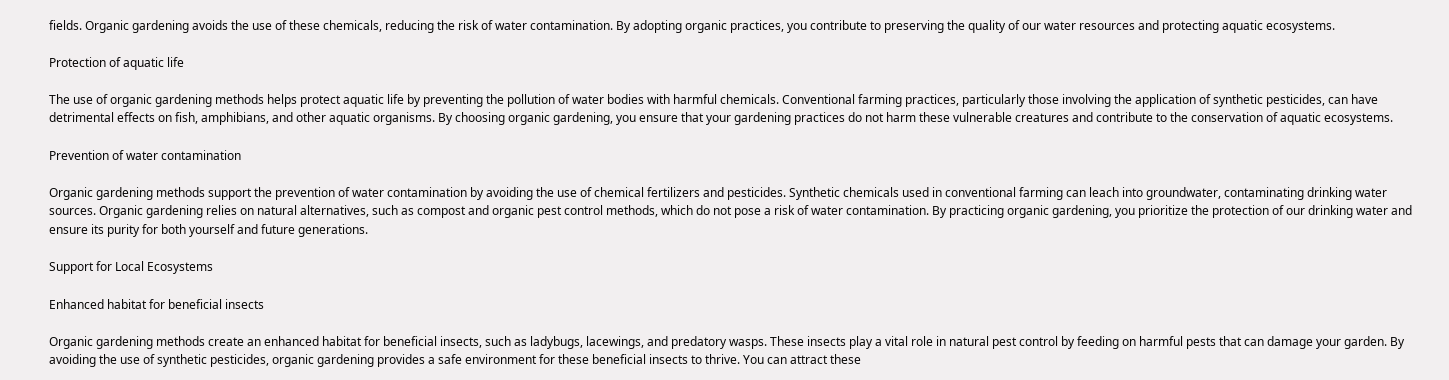fields. Organic gardening avoids the use of these chemicals, reducing the risk of water contamination. By adopting organic practices, you contribute to preserving the quality of our water resources and protecting aquatic ecosystems.

Protection of aquatic life

The use of organic gardening methods helps protect aquatic life by preventing the pollution of water bodies with harmful chemicals. Conventional farming practices, particularly those involving the application of synthetic pesticides, can have detrimental effects on fish, amphibians, and other aquatic organisms. By choosing organic gardening, you ensure that your gardening practices do not harm these vulnerable creatures and contribute to the conservation of aquatic ecosystems.

Prevention of water contamination

Organic gardening methods support the prevention of water contamination by avoiding the use of chemical fertilizers and pesticides. Synthetic chemicals used in conventional farming can leach into groundwater, contaminating drinking water sources. Organic gardening relies on natural alternatives, such as compost and organic pest control methods, which do not pose a risk of water contamination. By practicing organic gardening, you prioritize the protection of our drinking water and ensure its purity for both yourself and future generations.

Support for Local Ecosystems

Enhanced habitat for beneficial insects

Organic gardening methods create an enhanced habitat for beneficial insects, such as ladybugs, lacewings, and predatory wasps. These insects play a vital role in natural pest control by feeding on harmful pests that can damage your garden. By avoiding the use of synthetic pesticides, organic gardening provides a safe environment for these beneficial insects to thrive. You can attract these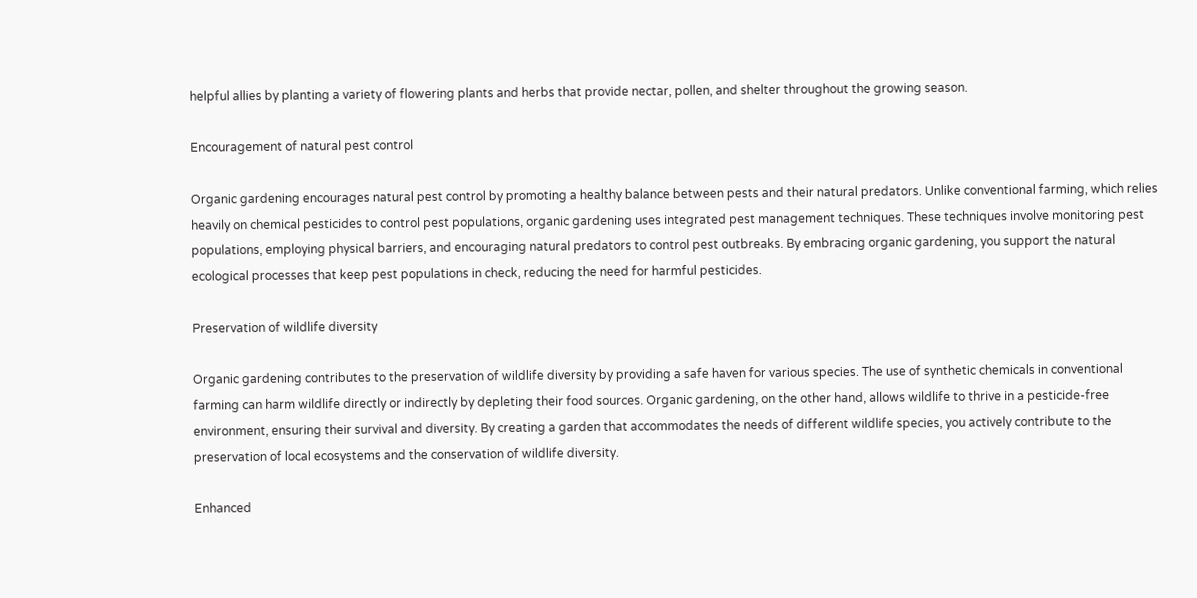helpful allies by planting a variety of flowering plants and herbs that provide nectar, pollen, and shelter throughout the growing season.

Encouragement of natural pest control

Organic gardening encourages natural pest control by promoting a healthy balance between pests and their natural predators. Unlike conventional farming, which relies heavily on chemical pesticides to control pest populations, organic gardening uses integrated pest management techniques. These techniques involve monitoring pest populations, employing physical barriers, and encouraging natural predators to control pest outbreaks. By embracing organic gardening, you support the natural ecological processes that keep pest populations in check, reducing the need for harmful pesticides.

Preservation of wildlife diversity

Organic gardening contributes to the preservation of wildlife diversity by providing a safe haven for various species. The use of synthetic chemicals in conventional farming can harm wildlife directly or indirectly by depleting their food sources. Organic gardening, on the other hand, allows wildlife to thrive in a pesticide-free environment, ensuring their survival and diversity. By creating a garden that accommodates the needs of different wildlife species, you actively contribute to the preservation of local ecosystems and the conservation of wildlife diversity.

Enhanced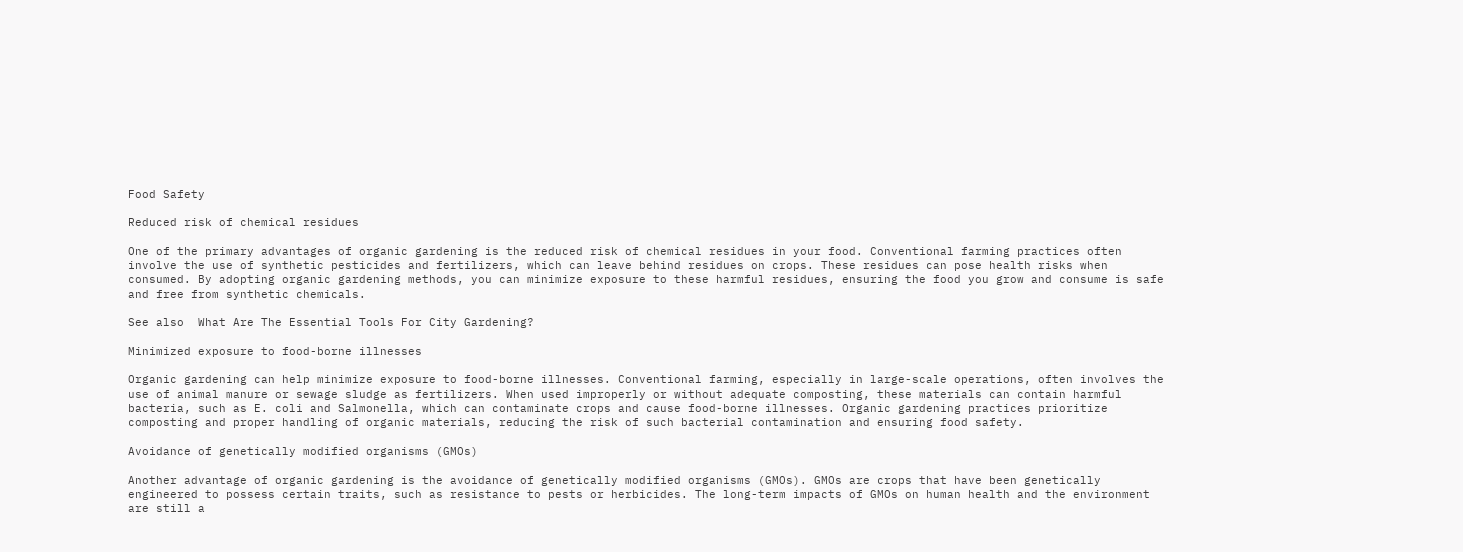Food Safety

Reduced risk of chemical residues

One of the primary advantages of organic gardening is the reduced risk of chemical residues in your food. Conventional farming practices often involve the use of synthetic pesticides and fertilizers, which can leave behind residues on crops. These residues can pose health risks when consumed. By adopting organic gardening methods, you can minimize exposure to these harmful residues, ensuring the food you grow and consume is safe and free from synthetic chemicals.

See also  What Are The Essential Tools For City Gardening?

Minimized exposure to food-borne illnesses

Organic gardening can help minimize exposure to food-borne illnesses. Conventional farming, especially in large-scale operations, often involves the use of animal manure or sewage sludge as fertilizers. When used improperly or without adequate composting, these materials can contain harmful bacteria, such as E. coli and Salmonella, which can contaminate crops and cause food-borne illnesses. Organic gardening practices prioritize composting and proper handling of organic materials, reducing the risk of such bacterial contamination and ensuring food safety.

Avoidance of genetically modified organisms (GMOs)

Another advantage of organic gardening is the avoidance of genetically modified organisms (GMOs). GMOs are crops that have been genetically engineered to possess certain traits, such as resistance to pests or herbicides. The long-term impacts of GMOs on human health and the environment are still a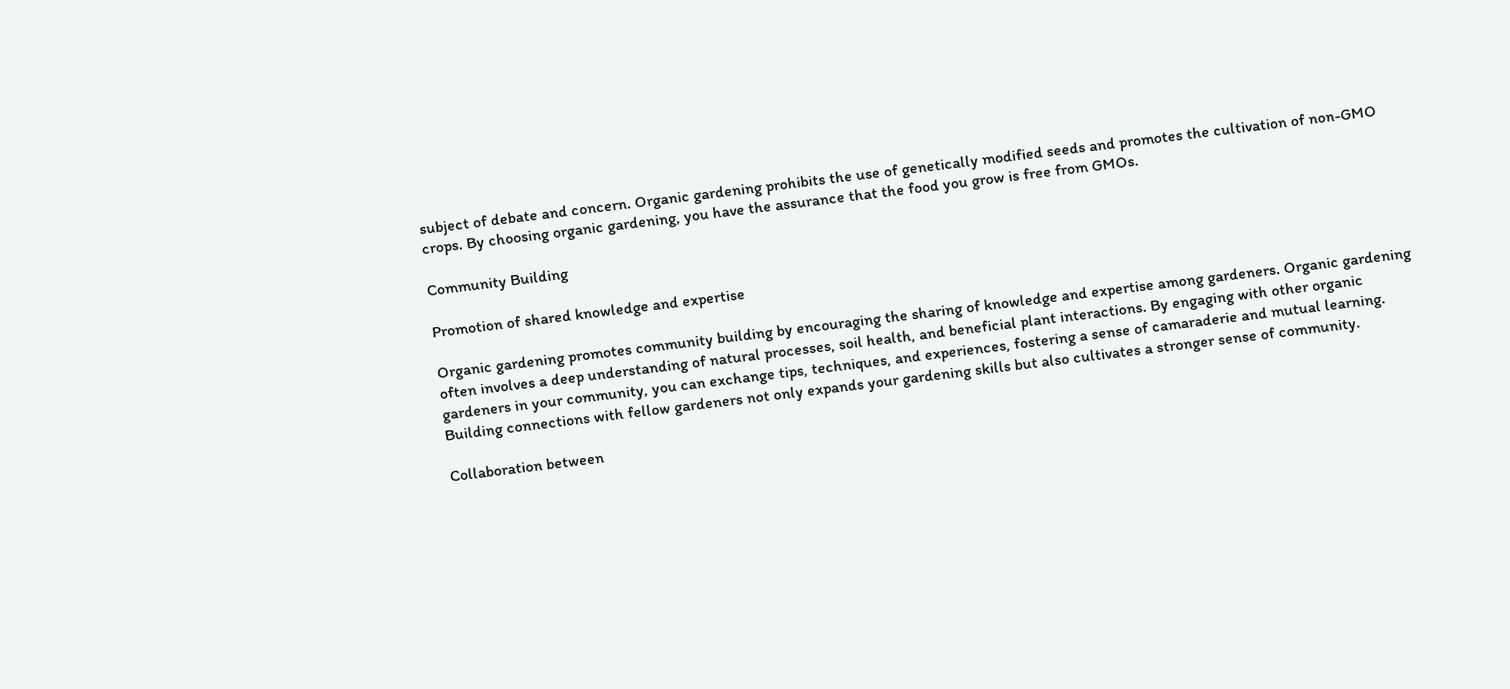subject of debate and concern. Organic gardening prohibits the use of genetically modified seeds and promotes the cultivation of non-GMO crops. By choosing organic gardening, you have the assurance that the food you grow is free from GMOs.

Community Building

Promotion of shared knowledge and expertise

Organic gardening promotes community building by encouraging the sharing of knowledge and expertise among gardeners. Organic gardening often involves a deep understanding of natural processes, soil health, and beneficial plant interactions. By engaging with other organic gardeners in your community, you can exchange tips, techniques, and experiences, fostering a sense of camaraderie and mutual learning. Building connections with fellow gardeners not only expands your gardening skills but also cultivates a stronger sense of community.

Collaboration between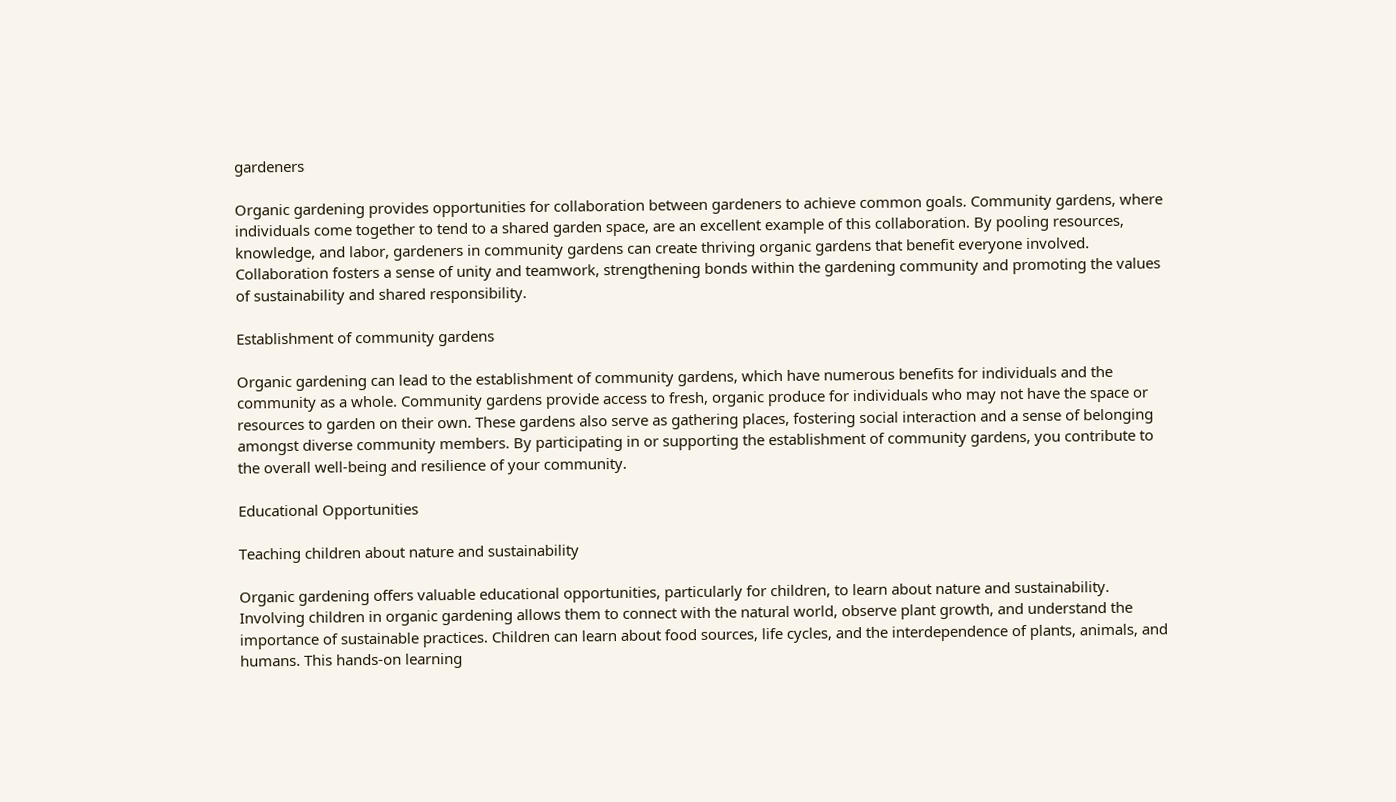gardeners

Organic gardening provides opportunities for collaboration between gardeners to achieve common goals. Community gardens, where individuals come together to tend to a shared garden space, are an excellent example of this collaboration. By pooling resources, knowledge, and labor, gardeners in community gardens can create thriving organic gardens that benefit everyone involved. Collaboration fosters a sense of unity and teamwork, strengthening bonds within the gardening community and promoting the values of sustainability and shared responsibility.

Establishment of community gardens

Organic gardening can lead to the establishment of community gardens, which have numerous benefits for individuals and the community as a whole. Community gardens provide access to fresh, organic produce for individuals who may not have the space or resources to garden on their own. These gardens also serve as gathering places, fostering social interaction and a sense of belonging amongst diverse community members. By participating in or supporting the establishment of community gardens, you contribute to the overall well-being and resilience of your community.

Educational Opportunities

Teaching children about nature and sustainability

Organic gardening offers valuable educational opportunities, particularly for children, to learn about nature and sustainability. Involving children in organic gardening allows them to connect with the natural world, observe plant growth, and understand the importance of sustainable practices. Children can learn about food sources, life cycles, and the interdependence of plants, animals, and humans. This hands-on learning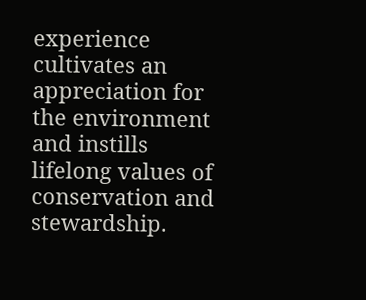experience cultivates an appreciation for the environment and instills lifelong values of conservation and stewardship.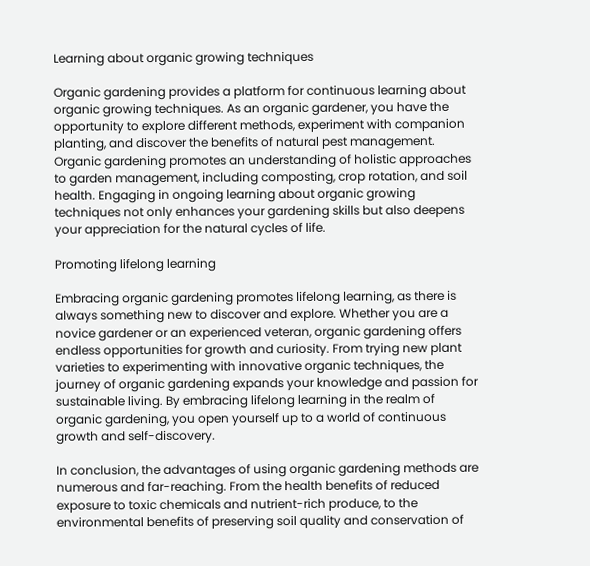Learning about organic growing techniques

Organic gardening provides a platform for continuous learning about organic growing techniques. As an organic gardener, you have the opportunity to explore different methods, experiment with companion planting, and discover the benefits of natural pest management. Organic gardening promotes an understanding of holistic approaches to garden management, including composting, crop rotation, and soil health. Engaging in ongoing learning about organic growing techniques not only enhances your gardening skills but also deepens your appreciation for the natural cycles of life.

Promoting lifelong learning

Embracing organic gardening promotes lifelong learning, as there is always something new to discover and explore. Whether you are a novice gardener or an experienced veteran, organic gardening offers endless opportunities for growth and curiosity. From trying new plant varieties to experimenting with innovative organic techniques, the journey of organic gardening expands your knowledge and passion for sustainable living. By embracing lifelong learning in the realm of organic gardening, you open yourself up to a world of continuous growth and self-discovery.

In conclusion, the advantages of using organic gardening methods are numerous and far-reaching. From the health benefits of reduced exposure to toxic chemicals and nutrient-rich produce, to the environmental benefits of preserving soil quality and conservation of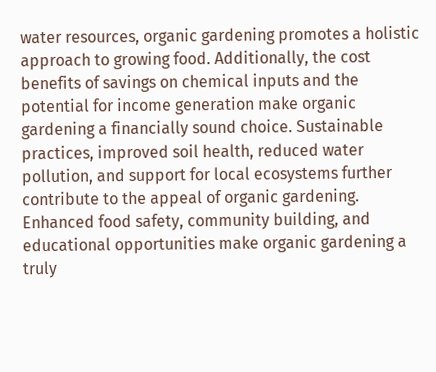water resources, organic gardening promotes a holistic approach to growing food. Additionally, the cost benefits of savings on chemical inputs and the potential for income generation make organic gardening a financially sound choice. Sustainable practices, improved soil health, reduced water pollution, and support for local ecosystems further contribute to the appeal of organic gardening. Enhanced food safety, community building, and educational opportunities make organic gardening a truly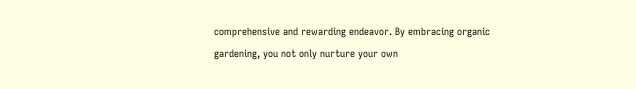comprehensive and rewarding endeavor. By embracing organic gardening, you not only nurture your own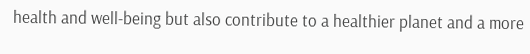health and well-being but also contribute to a healthier planet and a more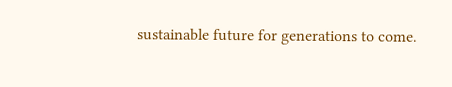sustainable future for generations to come.